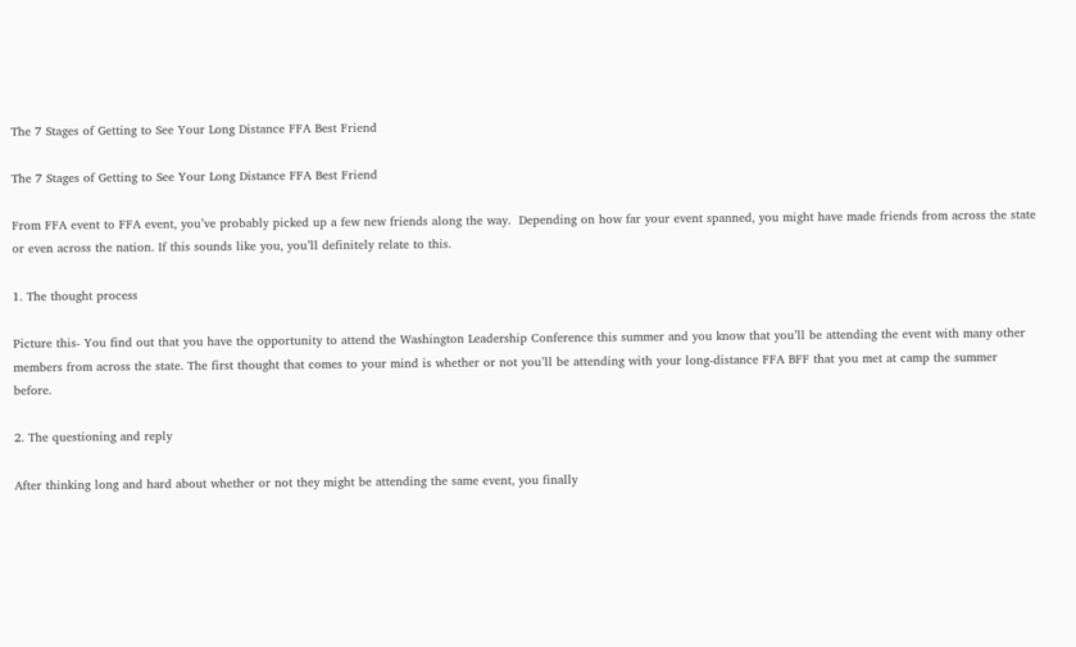The 7 Stages of Getting to See Your Long Distance FFA Best Friend

The 7 Stages of Getting to See Your Long Distance FFA Best Friend

From FFA event to FFA event, you’ve probably picked up a few new friends along the way.  Depending on how far your event spanned, you might have made friends from across the state or even across the nation. If this sounds like you, you’ll definitely relate to this.

1. The thought process

Picture this- You find out that you have the opportunity to attend the Washington Leadership Conference this summer and you know that you’ll be attending the event with many other members from across the state. The first thought that comes to your mind is whether or not you’ll be attending with your long-distance FFA BFF that you met at camp the summer before.

2. The questioning and reply

After thinking long and hard about whether or not they might be attending the same event, you finally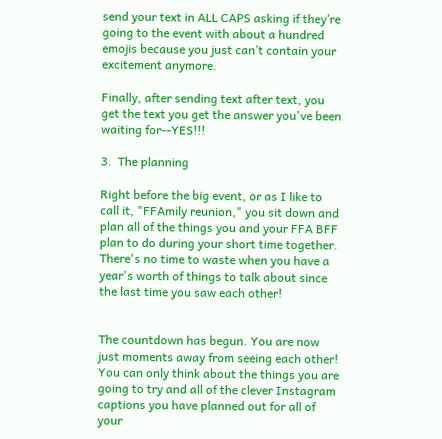send your text in ALL CAPS asking if they’re going to the event with about a hundred emojis because you just can’t contain your excitement anymore.

Finally, after sending text after text, you get the text you get the answer you've been waiting for--YES!!!

3.  The planning

Right before the big event, or as I like to call it, "FFAmily reunion," you sit down and plan all of the things you and your FFA BFF plan to do during your short time together.  There's no time to waste when you have a year's worth of things to talk about since the last time you saw each other!


The countdown has begun. You are now just moments away from seeing each other! You can only think about the things you are going to try and all of the clever Instagram captions you have planned out for all of your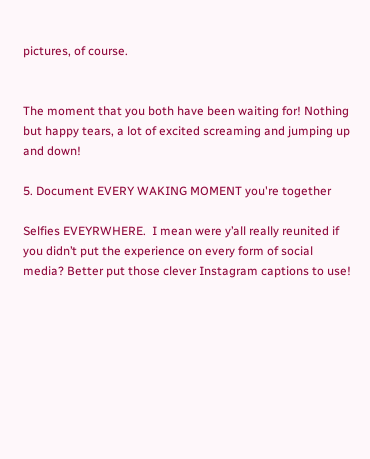pictures, of course.


The moment that you both have been waiting for! Nothing but happy tears, a lot of excited screaming and jumping up and down!

5. Document EVERY WAKING MOMENT you're together

Selfies EVEYRWHERE.  I mean were y’all really reunited if you didn’t put the experience on every form of social media? Better put those clever Instagram captions to use!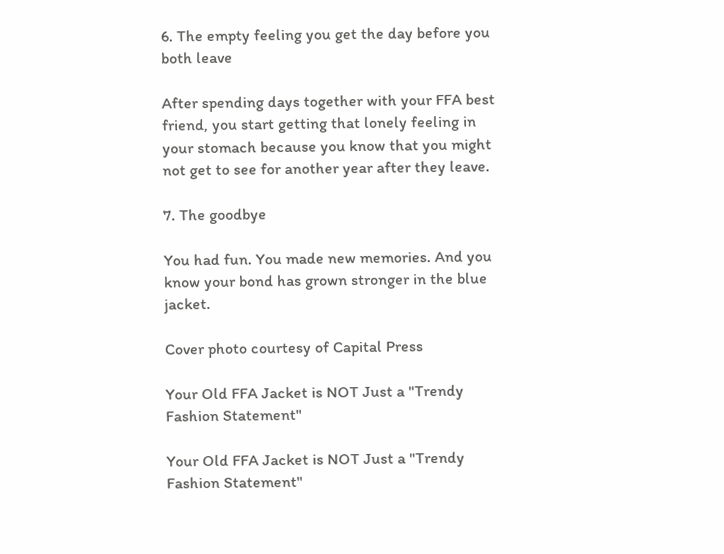6. The empty feeling you get the day before you both leave

After spending days together with your FFA best friend, you start getting that lonely feeling in your stomach because you know that you might not get to see for another year after they leave.

7. The goodbye

You had fun. You made new memories. And you know your bond has grown stronger in the blue jacket.

Cover photo courtesy of Capital Press

Your Old FFA Jacket is NOT Just a "Trendy Fashion Statement"

Your Old FFA Jacket is NOT Just a "Trendy Fashion Statement"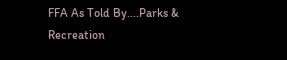FFA As Told By....Parks & Recreation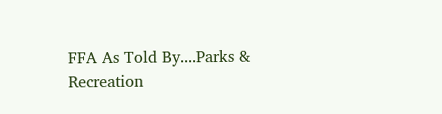FFA As Told By....Parks & Recreation